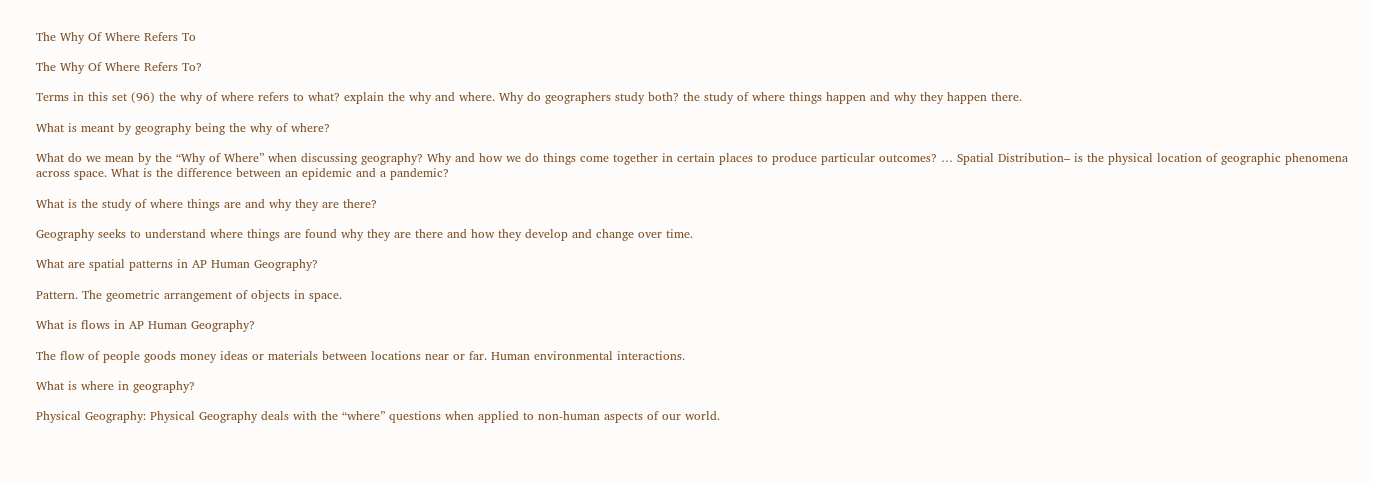The Why Of Where Refers To

The Why Of Where Refers To?

Terms in this set (96) the why of where refers to what? explain the why and where. Why do geographers study both? the study of where things happen and why they happen there.

What is meant by geography being the why of where?

What do we mean by the “Why of Where” when discussing geography? Why and how we do things come together in certain places to produce particular outcomes? … Spatial Distribution– is the physical location of geographic phenomena across space. What is the difference between an epidemic and a pandemic?

What is the study of where things are and why they are there?

Geography seeks to understand where things are found why they are there and how they develop and change over time.

What are spatial patterns in AP Human Geography?

Pattern. The geometric arrangement of objects in space.

What is flows in AP Human Geography?

The flow of people goods money ideas or materials between locations near or far. Human environmental interactions.

What is where in geography?

Physical Geography: Physical Geography deals with the “where” questions when applied to non-human aspects of our world.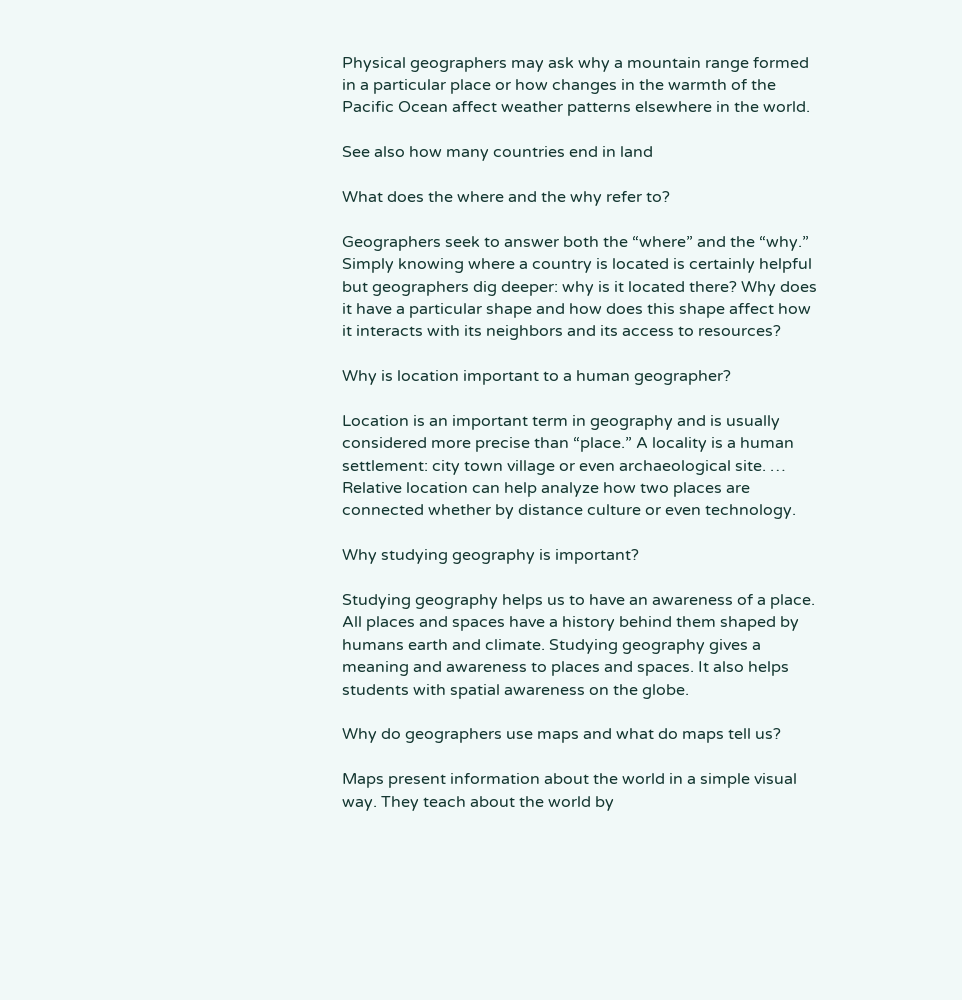Physical geographers may ask why a mountain range formed in a particular place or how changes in the warmth of the Pacific Ocean affect weather patterns elsewhere in the world.

See also how many countries end in land

What does the where and the why refer to?

Geographers seek to answer both the “where” and the “why.” Simply knowing where a country is located is certainly helpful but geographers dig deeper: why is it located there? Why does it have a particular shape and how does this shape affect how it interacts with its neighbors and its access to resources?

Why is location important to a human geographer?

Location is an important term in geography and is usually considered more precise than “place.” A locality is a human settlement: city town village or even archaeological site. … Relative location can help analyze how two places are connected whether by distance culture or even technology.

Why studying geography is important?

Studying geography helps us to have an awareness of a place. All places and spaces have a history behind them shaped by humans earth and climate. Studying geography gives a meaning and awareness to places and spaces. It also helps students with spatial awareness on the globe.

Why do geographers use maps and what do maps tell us?

Maps present information about the world in a simple visual way. They teach about the world by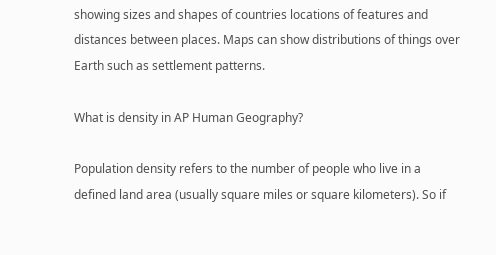showing sizes and shapes of countries locations of features and distances between places. Maps can show distributions of things over Earth such as settlement patterns.

What is density in AP Human Geography?

Population density refers to the number of people who live in a defined land area (usually square miles or square kilometers). So if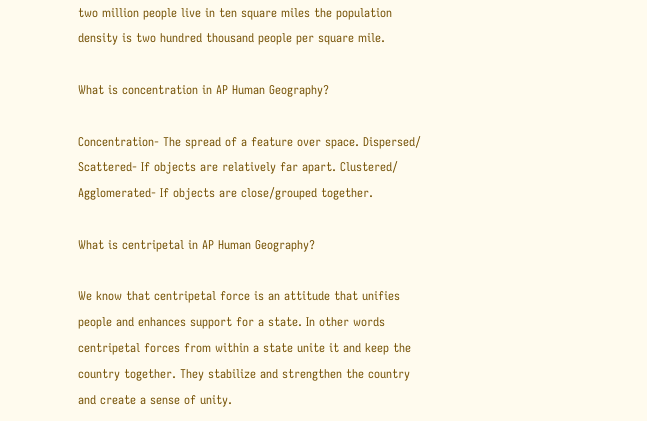two million people live in ten square miles the population density is two hundred thousand people per square mile.

What is concentration in AP Human Geography?

Concentration- The spread of a feature over space. Dispersed/ Scattered- If objects are relatively far apart. Clustered/ Agglomerated- If objects are close/grouped together.

What is centripetal in AP Human Geography?

We know that centripetal force is an attitude that unifies people and enhances support for a state. In other words centripetal forces from within a state unite it and keep the country together. They stabilize and strengthen the country and create a sense of unity.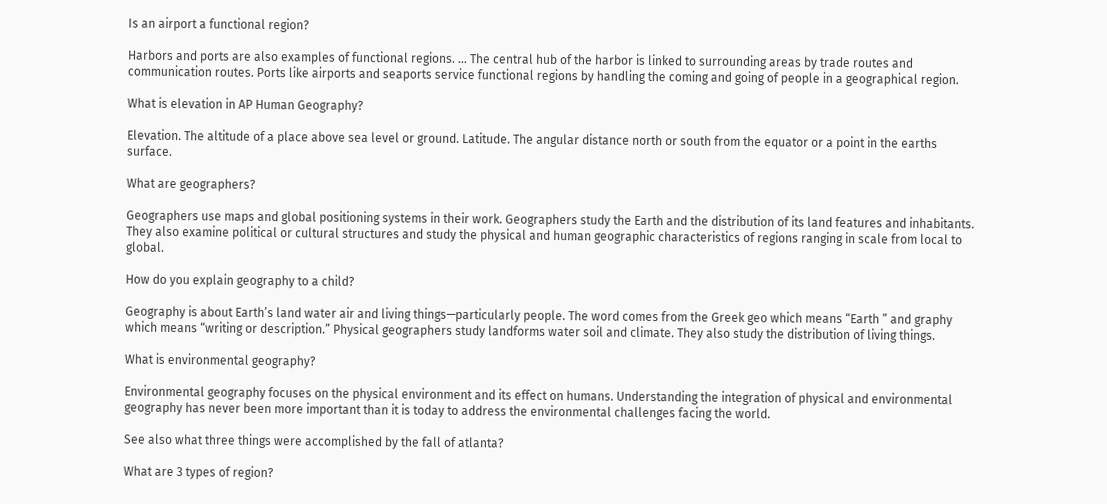Is an airport a functional region?

Harbors and ports are also examples of functional regions. … The central hub of the harbor is linked to surrounding areas by trade routes and communication routes. Ports like airports and seaports service functional regions by handling the coming and going of people in a geographical region.

What is elevation in AP Human Geography?

Elevation. The altitude of a place above sea level or ground. Latitude. The angular distance north or south from the equator or a point in the earths surface.

What are geographers?

Geographers use maps and global positioning systems in their work. Geographers study the Earth and the distribution of its land features and inhabitants. They also examine political or cultural structures and study the physical and human geographic characteristics of regions ranging in scale from local to global.

How do you explain geography to a child?

Geography is about Earth’s land water air and living things—particularly people. The word comes from the Greek geo which means “Earth ” and graphy which means “writing or description.” Physical geographers study landforms water soil and climate. They also study the distribution of living things.

What is environmental geography?

Environmental geography focuses on the physical environment and its effect on humans. Understanding the integration of physical and environmental geography has never been more important than it is today to address the environmental challenges facing the world.

See also what three things were accomplished by the fall of atlanta?

What are 3 types of region?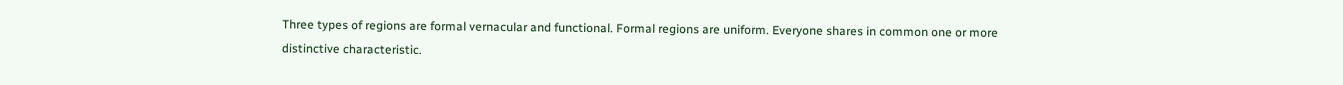Three types of regions are formal vernacular and functional. Formal regions are uniform. Everyone shares in common one or more distinctive characteristic.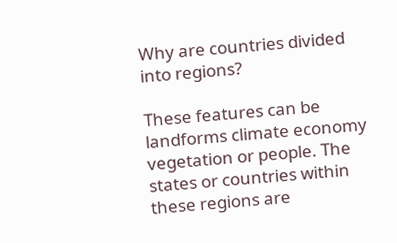Why are countries divided into regions?

These features can be landforms climate economy vegetation or people. The states or countries within these regions are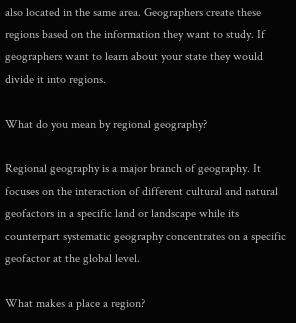also located in the same area. Geographers create these regions based on the information they want to study. If geographers want to learn about your state they would divide it into regions.

What do you mean by regional geography?

Regional geography is a major branch of geography. It focuses on the interaction of different cultural and natural geofactors in a specific land or landscape while its counterpart systematic geography concentrates on a specific geofactor at the global level.

What makes a place a region?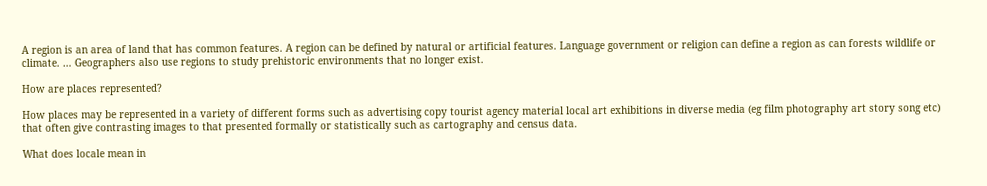A region is an area of land that has common features. A region can be defined by natural or artificial features. Language government or religion can define a region as can forests wildlife or climate. … Geographers also use regions to study prehistoric environments that no longer exist.

How are places represented?

How places may be represented in a variety of different forms such as advertising copy tourist agency material local art exhibitions in diverse media (eg film photography art story song etc) that often give contrasting images to that presented formally or statistically such as cartography and census data.

What does locale mean in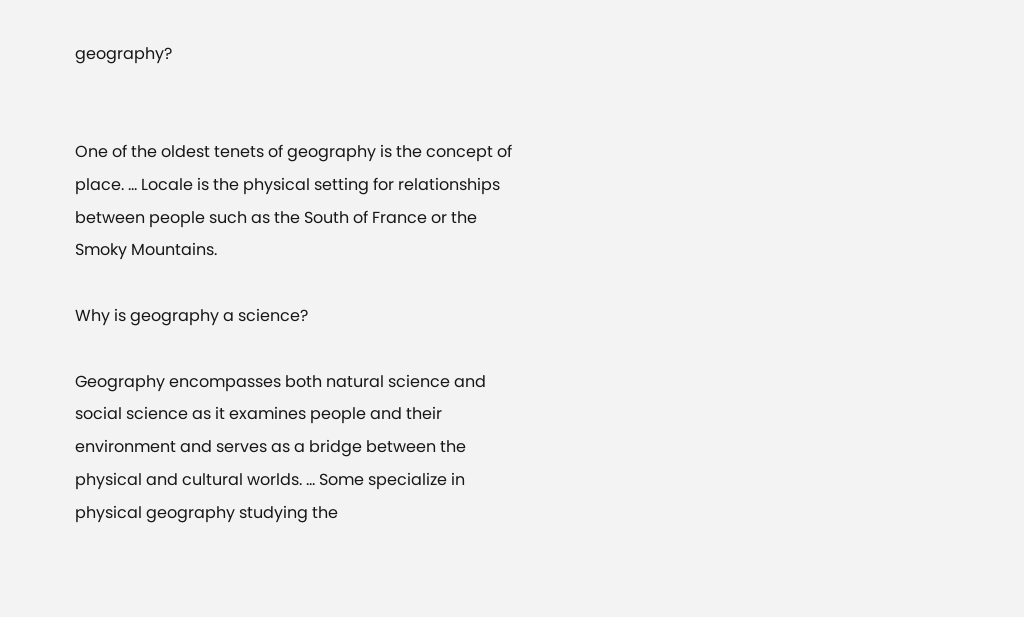geography?


One of the oldest tenets of geography is the concept of place. … Locale is the physical setting for relationships between people such as the South of France or the Smoky Mountains.

Why is geography a science?

Geography encompasses both natural science and social science as it examines people and their environment and serves as a bridge between the physical and cultural worlds. … Some specialize in physical geography studying the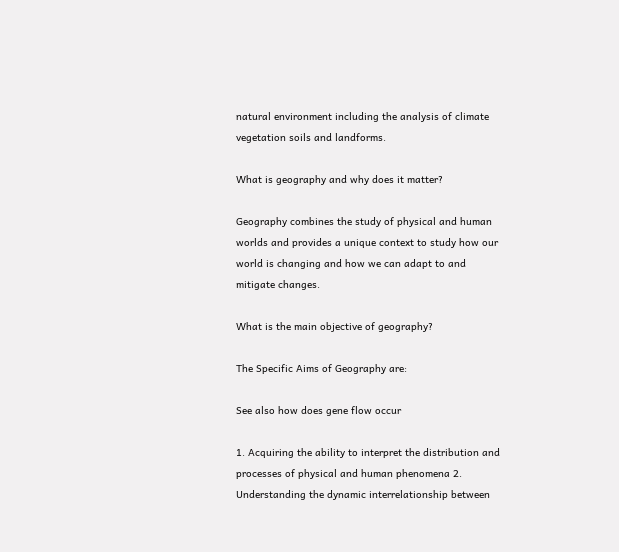natural environment including the analysis of climate vegetation soils and landforms.

What is geography and why does it matter?

Geography combines the study of physical and human worlds and provides a unique context to study how our world is changing and how we can adapt to and mitigate changes.

What is the main objective of geography?

The Specific Aims of Geography are:

See also how does gene flow occur

1. Acquiring the ability to interpret the distribution and processes of physical and human phenomena 2. Understanding the dynamic interrelationship between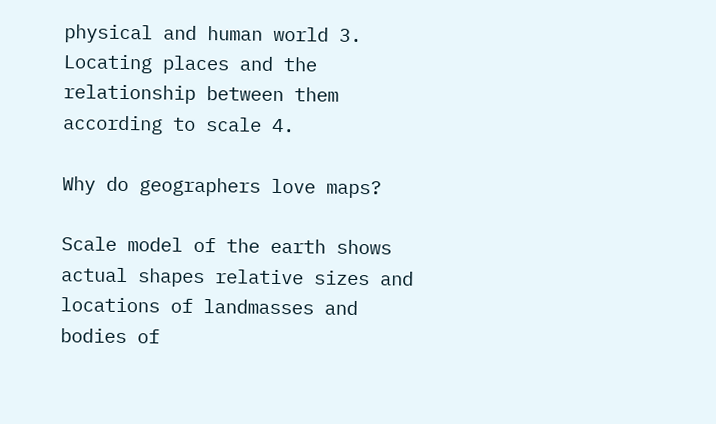physical and human world 3. Locating places and the relationship between them according to scale 4.

Why do geographers love maps?

Scale model of the earth shows actual shapes relative sizes and locations of landmasses and bodies of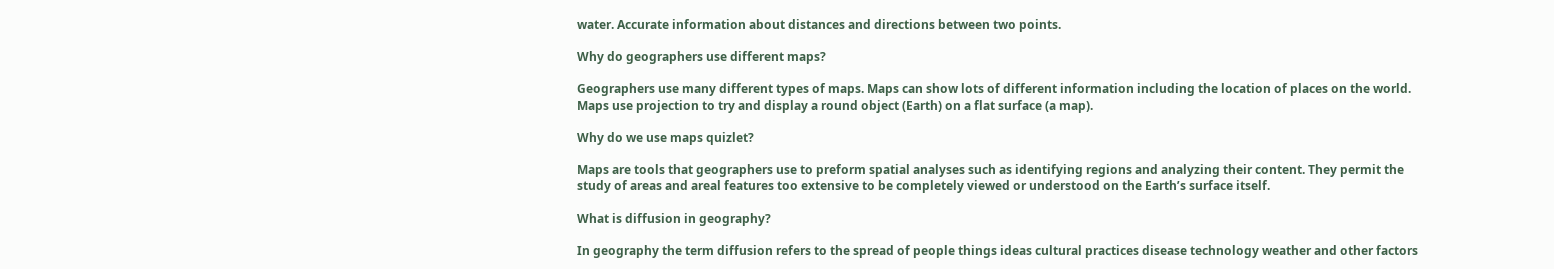water. Accurate information about distances and directions between two points.

Why do geographers use different maps?

Geographers use many different types of maps. Maps can show lots of different information including the location of places on the world. Maps use projection to try and display a round object (Earth) on a flat surface (a map).

Why do we use maps quizlet?

Maps are tools that geographers use to preform spatial analyses such as identifying regions and analyzing their content. They permit the study of areas and areal features too extensive to be completely viewed or understood on the Earth’s surface itself.

What is diffusion in geography?

In geography the term diffusion refers to the spread of people things ideas cultural practices disease technology weather and other factors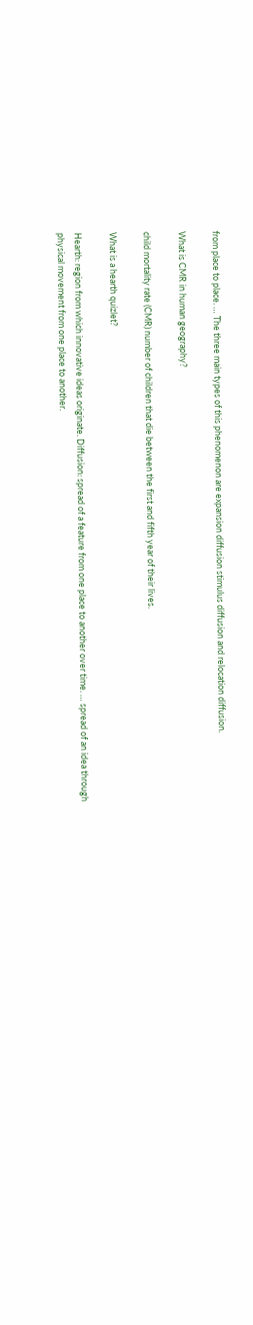from place to place. … The three main types of this phenomenon are expansion diffusion stimulus diffusion and relocation diffusion.

What is CMR in human geography?

child mortality rate (CMR) number of children that die between the first and fifth year of their lives.

What is a hearth quizlet?

Hearth: region from which innovative ideas originate. Diffusion: spread of a feature from one place to another over time. … spread of an idea through physical movement from one place to another.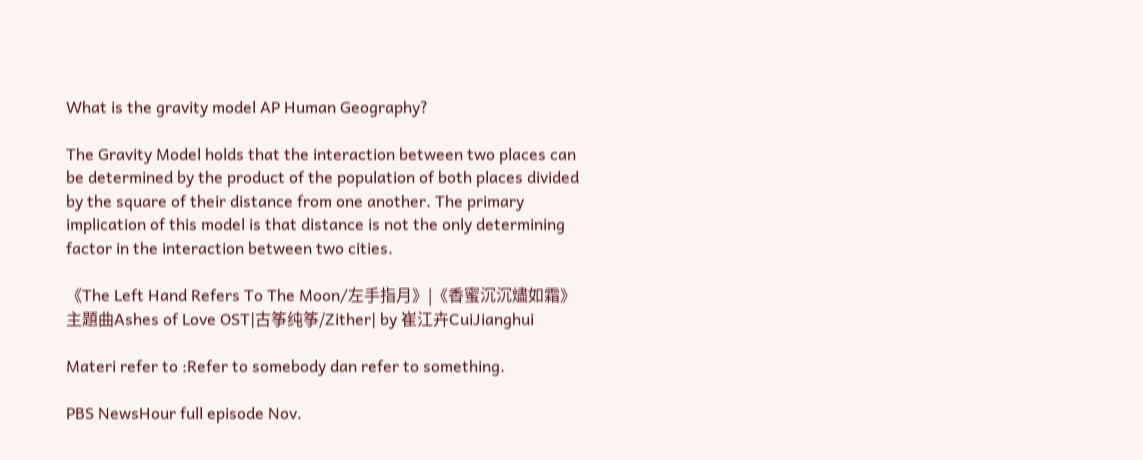What is the gravity model AP Human Geography?

The Gravity Model holds that the interaction between two places can be determined by the product of the population of both places divided by the square of their distance from one another. The primary implication of this model is that distance is not the only determining factor in the interaction between two cities.

《The Left Hand Refers To The Moon/左手指月》|《香蜜沉沉燼如霜》主題曲Ashes of Love OST|古筝纯筝/Zither| by 崔江卉CuiJianghui

Materi refer to :Refer to somebody dan refer to something.

PBS NewsHour full episode Nov.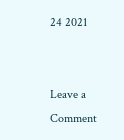24 2021


Leave a Comment